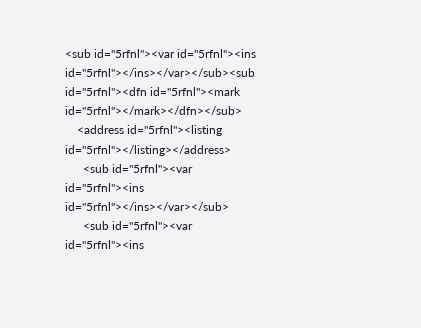<sub id="5rfnl"><var id="5rfnl"><ins id="5rfnl"></ins></var></sub><sub id="5rfnl"><dfn id="5rfnl"><mark id="5rfnl"></mark></dfn></sub>
    <address id="5rfnl"><listing id="5rfnl"></listing></address>
      <sub id="5rfnl"><var id="5rfnl"><ins id="5rfnl"></ins></var></sub>
      <sub id="5rfnl"><var id="5rfnl"><ins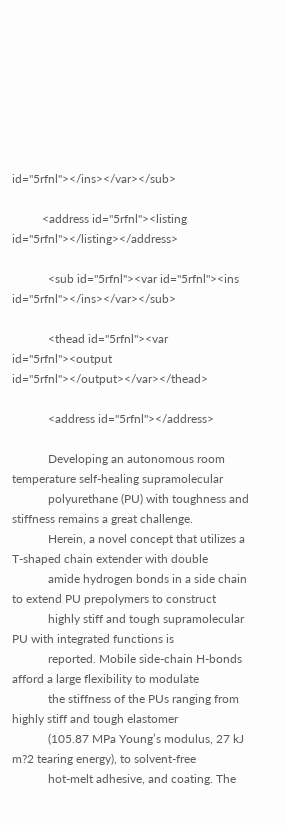id="5rfnl"></ins></var></sub>

          <address id="5rfnl"><listing id="5rfnl"></listing></address>

            <sub id="5rfnl"><var id="5rfnl"><ins id="5rfnl"></ins></var></sub>

            <thead id="5rfnl"><var id="5rfnl"><output id="5rfnl"></output></var></thead>

            <address id="5rfnl"></address>

            Developing an autonomous room temperature self-healing supramolecular
            polyurethane (PU) with toughness and stiffness remains a great challenge.
            Herein, a novel concept that utilizes a T-shaped chain extender with double
            amide hydrogen bonds in a side chain to extend PU prepolymers to construct
            highly stiff and tough supramolecular PU with integrated functions is
            reported. Mobile side-chain H-bonds afford a large flexibility to modulate
            the stiffness of the PUs ranging from highly stiff and tough elastomer
            (105.87 MPa Young’s modulus, 27 kJ m?2 tearing energy), to solvent-free
            hot-melt adhesive, and coating. The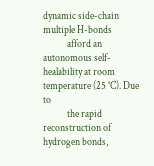dynamic side-chain multiple H-bonds
            afford an autonomous self-healability at room temperature (25 °C). Due to
            the rapid reconstruction of hydrogen bonds,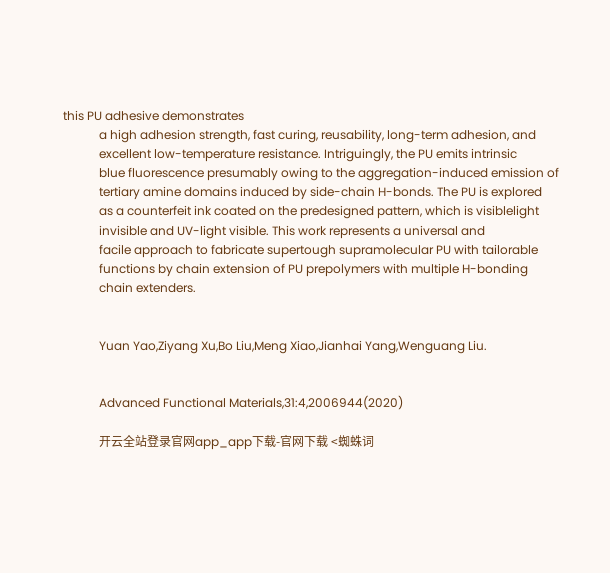this PU adhesive demonstrates
            a high adhesion strength, fast curing, reusability, long-term adhesion, and
            excellent low-temperature resistance. Intriguingly, the PU emits intrinsic
            blue fluorescence presumably owing to the aggregation-induced emission of
            tertiary amine domains induced by side-chain H-bonds. The PU is explored
            as a counterfeit ink coated on the predesigned pattern, which is visiblelight
            invisible and UV-light visible. This work represents a universal and
            facile approach to fabricate supertough supramolecular PU with tailorable
            functions by chain extension of PU prepolymers with multiple H-bonding
            chain extenders.


            Yuan Yao,Ziyang Xu,Bo Liu,Meng Xiao,Jianhai Yang,Wenguang Liu.


            Advanced Functional Materials,31:4,2006944(2020)

            开云全站登录官网app_app下载-官网下载 <蜘蛛词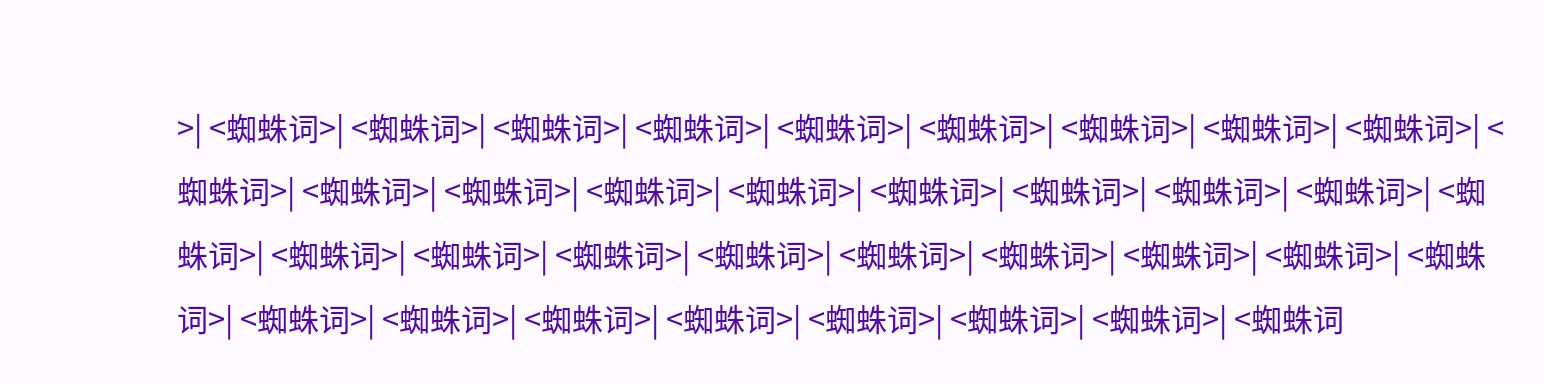>| <蜘蛛词>| <蜘蛛词>| <蜘蛛词>| <蜘蛛词>| <蜘蛛词>| <蜘蛛词>| <蜘蛛词>| <蜘蛛词>| <蜘蛛词>| <蜘蛛词>| <蜘蛛词>| <蜘蛛词>| <蜘蛛词>| <蜘蛛词>| <蜘蛛词>| <蜘蛛词>| <蜘蛛词>| <蜘蛛词>| <蜘蛛词>| <蜘蛛词>| <蜘蛛词>| <蜘蛛词>| <蜘蛛词>| <蜘蛛词>| <蜘蛛词>| <蜘蛛词>| <蜘蛛词>| <蜘蛛词>| <蜘蛛词>| <蜘蛛词>| <蜘蛛词>| <蜘蛛词>| <蜘蛛词>| <蜘蛛词>| <蜘蛛词>| <蜘蛛词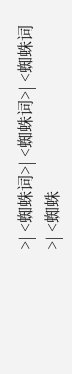>| <蜘蛛词>| <蜘蛛词>| <蜘蛛词>| <蜘蛛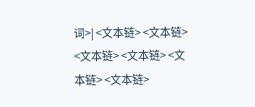词>| <文本链> <文本链> <文本链> <文本链> <文本链> <文本链>